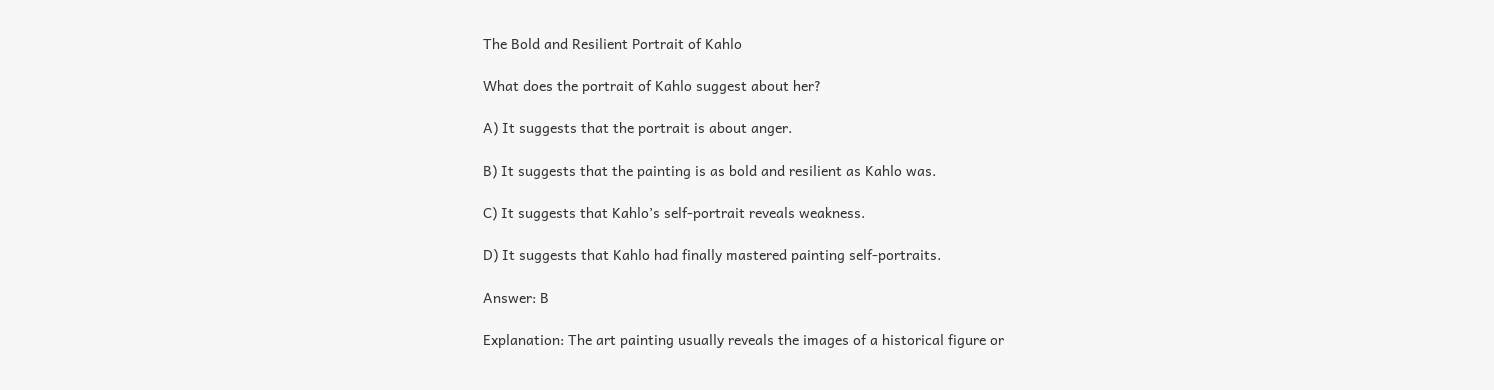The Bold and Resilient Portrait of Kahlo

What does the portrait of Kahlo suggest about her?

A) It suggests that the portrait is about anger.

B) It suggests that the painting is as bold and resilient as Kahlo was.

C) It suggests that Kahlo’s self-portrait reveals weakness.

D) It suggests that Kahlo had finally mastered painting self-portraits.

Answer: B

Explanation: The art painting usually reveals the images of a historical figure or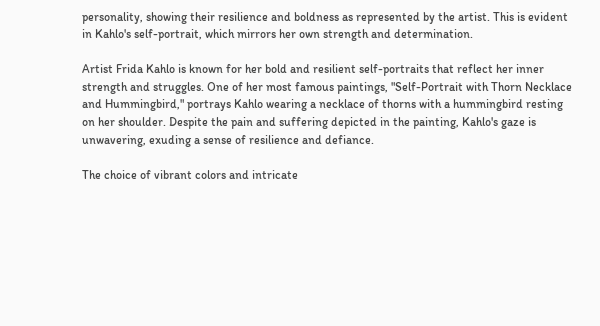personality, showing their resilience and boldness as represented by the artist. This is evident in Kahlo's self-portrait, which mirrors her own strength and determination.

Artist Frida Kahlo is known for her bold and resilient self-portraits that reflect her inner strength and struggles. One of her most famous paintings, "Self-Portrait with Thorn Necklace and Hummingbird," portrays Kahlo wearing a necklace of thorns with a hummingbird resting on her shoulder. Despite the pain and suffering depicted in the painting, Kahlo's gaze is unwavering, exuding a sense of resilience and defiance.

The choice of vibrant colors and intricate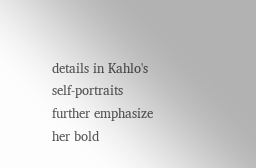details in Kahlo's self-portraits further emphasize her bold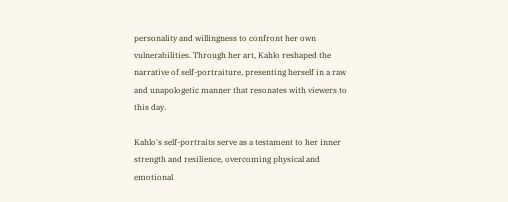personality and willingness to confront her own vulnerabilities. Through her art, Kahlo reshaped the narrative of self-portraiture, presenting herself in a raw and unapologetic manner that resonates with viewers to this day.

Kahlo's self-portraits serve as a testament to her inner strength and resilience, overcoming physical and emotional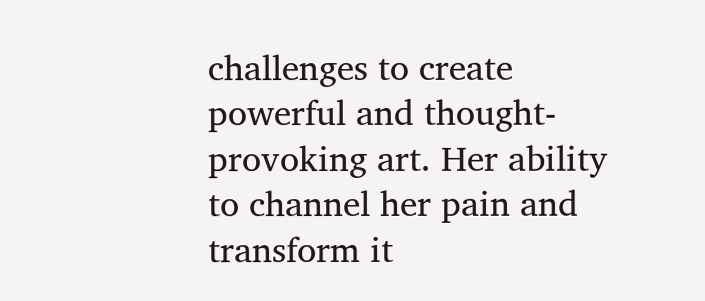challenges to create powerful and thought-provoking art. Her ability to channel her pain and transform it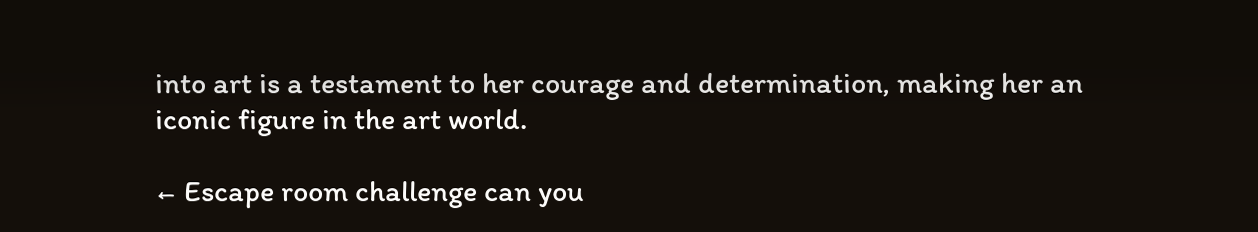into art is a testament to her courage and determination, making her an iconic figure in the art world.

← Escape room challenge can you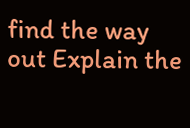find the way out Explain the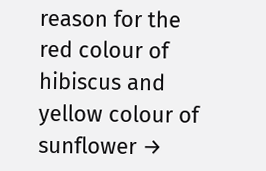reason for the red colour of hibiscus and yellow colour of sunflower →